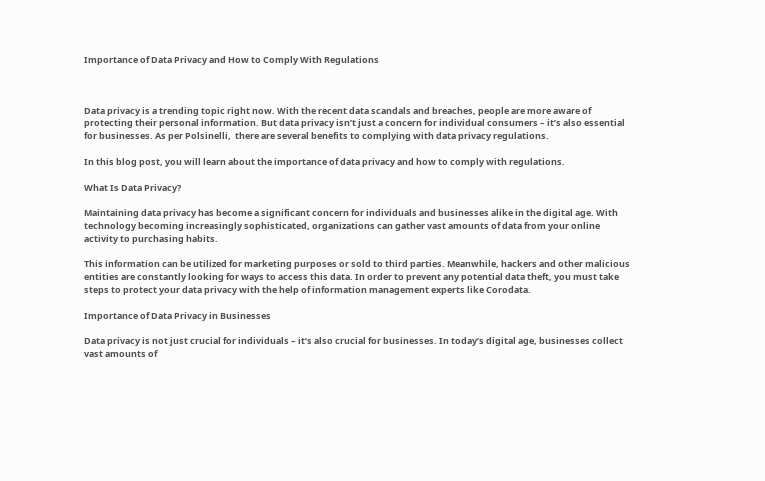Importance of Data Privacy and How to Comply With Regulations



Data privacy is a trending topic right now. With the recent data scandals and breaches, people are more aware of protecting their personal information. But data privacy isn’t just a concern for individual consumers – it’s also essential for businesses. As per Polsinelli,  there are several benefits to complying with data privacy regulations.

In this blog post, you will learn about the importance of data privacy and how to comply with regulations.

What Is Data Privacy?

Maintaining data privacy has become a significant concern for individuals and businesses alike in the digital age. With technology becoming increasingly sophisticated, organizations can gather vast amounts of data from your online activity to purchasing habits.

This information can be utilized for marketing purposes or sold to third parties. Meanwhile, hackers and other malicious entities are constantly looking for ways to access this data. In order to prevent any potential data theft, you must take steps to protect your data privacy with the help of information management experts like Corodata.

Importance of Data Privacy in Businesses

Data privacy is not just crucial for individuals – it’s also crucial for businesses. In today’s digital age, businesses collect vast amounts of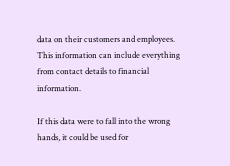data on their customers and employees. This information can include everything from contact details to financial information.

If this data were to fall into the wrong hands, it could be used for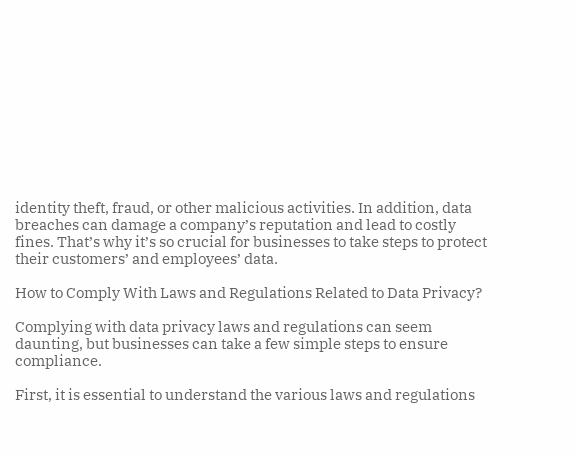identity theft, fraud, or other malicious activities. In addition, data breaches can damage a company’s reputation and lead to costly fines. That’s why it’s so crucial for businesses to take steps to protect their customers’ and employees’ data.

How to Comply With Laws and Regulations Related to Data Privacy?

Complying with data privacy laws and regulations can seem daunting, but businesses can take a few simple steps to ensure compliance.

First, it is essential to understand the various laws and regulations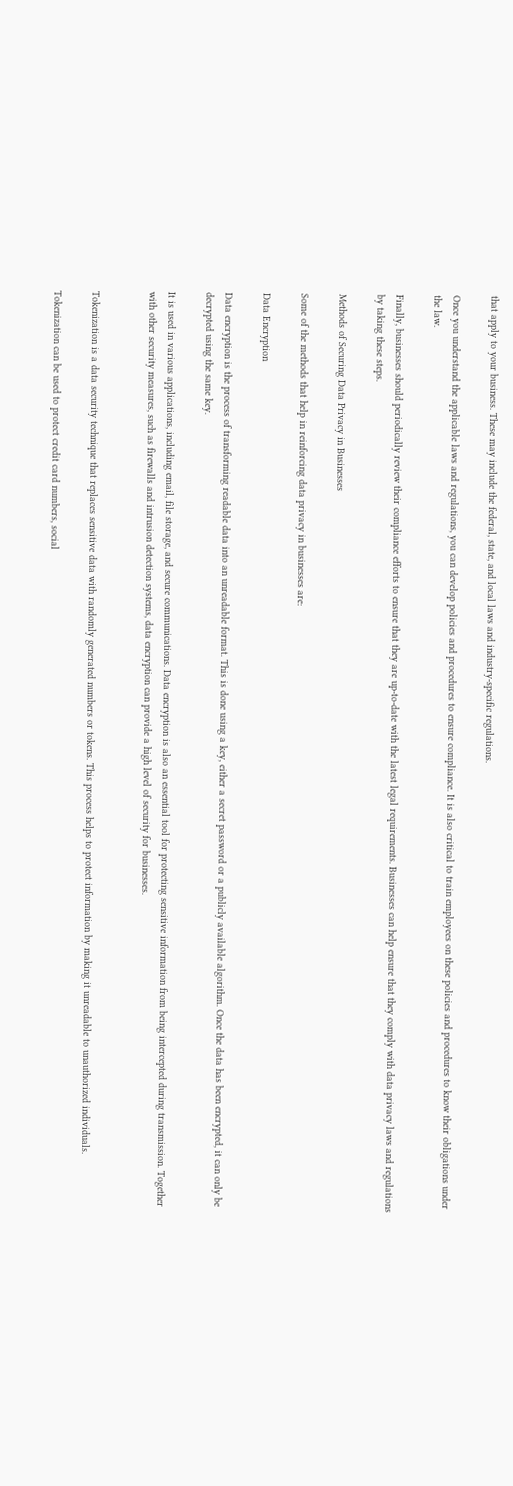that apply to your business. These may include the federal, state, and local laws and industry-specific regulations.

Once you understand the applicable laws and regulations, you can develop policies and procedures to ensure compliance. It is also critical to train employees on these policies and procedures to know their obligations under the law.

Finally, businesses should periodically review their compliance efforts to ensure that they are up-to-date with the latest legal requirements. Businesses can help ensure that they comply with data privacy laws and regulations by taking these steps.

Methods of Securing Data Privacy in Businesses

Some of the methods that help in reinforcing data privacy in businesses are:

Data Encryption

Data encryption is the process of transforming readable data into an unreadable format. This is done using a key, either a secret password or a publicly available algorithm. Once the data has been encrypted, it can only be decrypted using the same key.

It is used in various applications, including email, file storage, and secure communications. Data encryption is also an essential tool for protecting sensitive information from being intercepted during transmission. Together with other security measures, such as firewalls and intrusion detection systems, data encryption can provide a high level of security for businesses.


Tokenization is a data security technique that replaces sensitive data with randomly generated numbers or tokens. This process helps to protect information by making it unreadable to unauthorized individuals.

Tokenization can be used to protect credit card numbers, social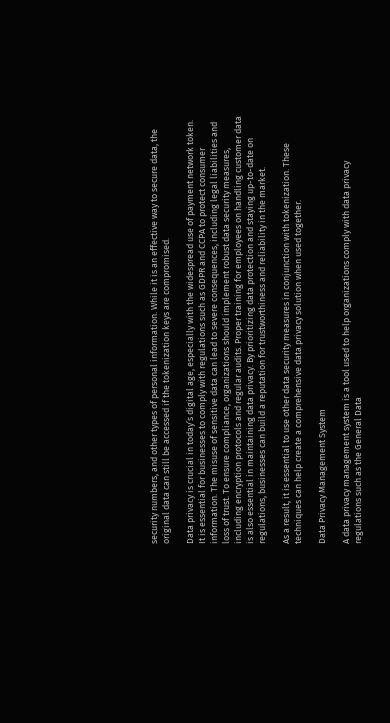security numbers, and other types of personal information. While it is an effective way to secure data, the original data can still be accessed if the tokenization keys are compromised.

Data privacy is crucial in today’s digital age, especially with the widespread use of payment network token. It is essential for businesses to comply with regulations such as GDPR and CCPA to protect consumer information. The misuse of sensitive data can lead to severe consequences, including legal liabilities and loss of trust. To ensure compliance, organizations should implement robust data security measures, including encryption protocols and regular audits. Proper training for employees on handling customer data is also essential in maintaining data privacy. By prioritizing data protection and staying up-to-date on regulations, businesses can build a reputation for trustworthiness and reliability in the market.

As a result, it is essential to use other data security measures in conjunction with tokenization. These techniques can help create a comprehensive data privacy solution when used together.

Data Privacy Management System

A data privacy management system is a tool used to help organizations comply with data privacy regulations such as the General Data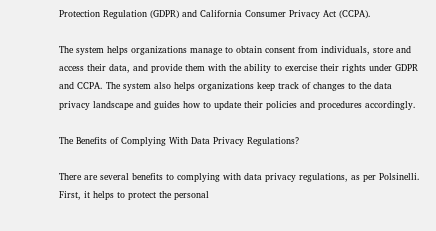Protection Regulation (GDPR) and California Consumer Privacy Act (CCPA).

The system helps organizations manage to obtain consent from individuals, store and access their data, and provide them with the ability to exercise their rights under GDPR and CCPA. The system also helps organizations keep track of changes to the data privacy landscape and guides how to update their policies and procedures accordingly.

The Benefits of Complying With Data Privacy Regulations?

There are several benefits to complying with data privacy regulations, as per Polsinelli. First, it helps to protect the personal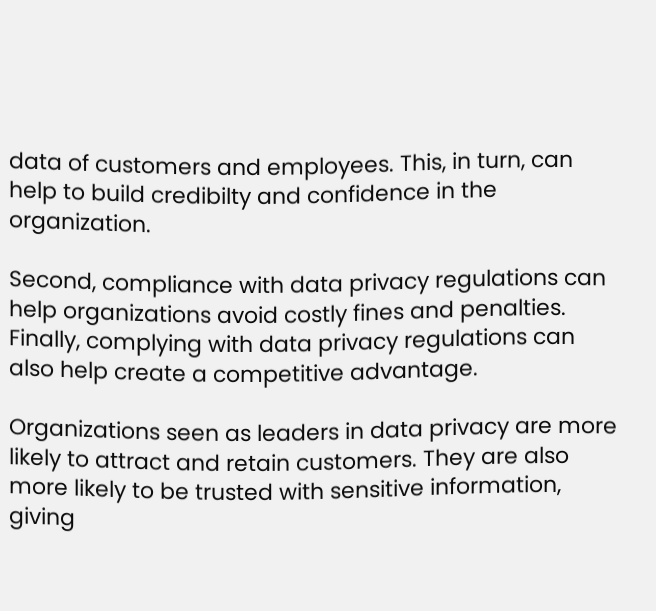data of customers and employees. This, in turn, can help to build credibilty and confidence in the organization.

Second, compliance with data privacy regulations can help organizations avoid costly fines and penalties. Finally, complying with data privacy regulations can also help create a competitive advantage.

Organizations seen as leaders in data privacy are more likely to attract and retain customers. They are also more likely to be trusted with sensitive information, giving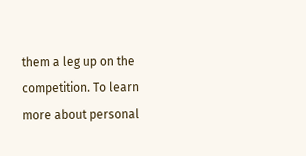them a leg up on the competition. To learn more about personal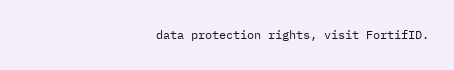data protection rights, visit FortifID.